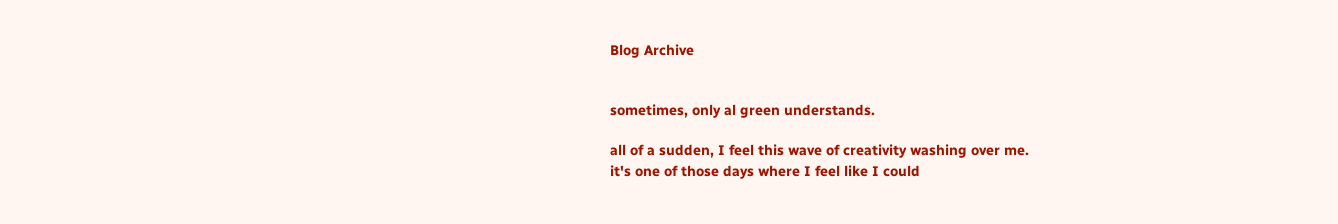Blog Archive


sometimes, only al green understands.

all of a sudden, I feel this wave of creativity washing over me.
it's one of those days where I feel like I could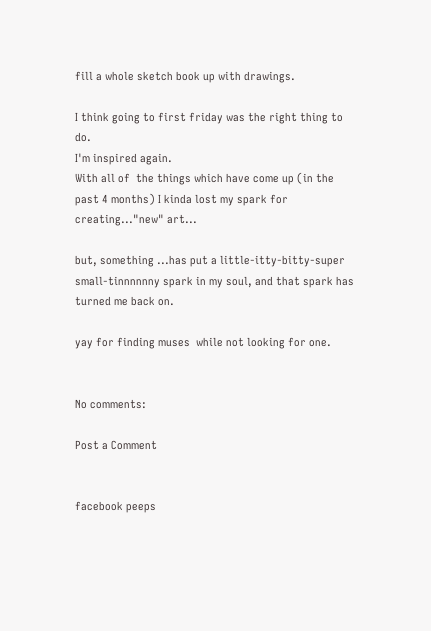fill a whole sketch book up with drawings.

I think going to first friday was the right thing to do.
I'm inspired again.
With all of  the things which have come up (in the past 4 months) I kinda lost my spark for creating..."new" art...

but, something ...has put a little-itty-bitty-super small-tinnnnnny spark in my soul, and that spark has turned me back on.

yay for finding muses  while not looking for one.


No comments:

Post a Comment


facebook peeps